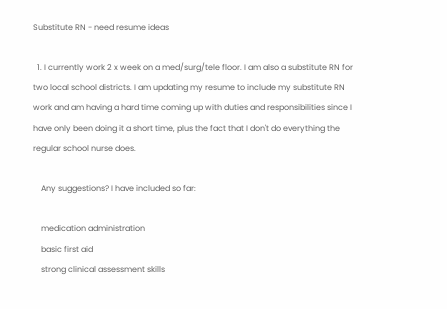Substitute RN - need resume ideas

  1. I currently work 2 x week on a med/surg/tele floor. I am also a substitute RN for two local school districts. I am updating my resume to include my substitute RN work and am having a hard time coming up with duties and responsibilities since I have only been doing it a short time, plus the fact that I don't do everything the regular school nurse does.

    Any suggestions? I have included so far:

    medication administration
    basic first aid
    strong clinical assessment skills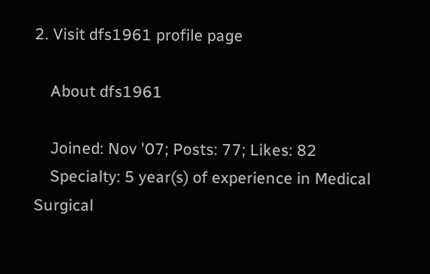2. Visit dfs1961 profile page

    About dfs1961

    Joined: Nov '07; Posts: 77; Likes: 82
    Specialty: 5 year(s) of experience in Medical Surgical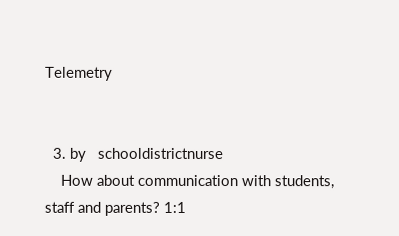Telemetry


  3. by   schooldistrictnurse
    How about communication with students, staff and parents? 1:1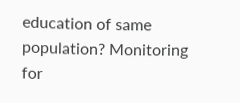education of same population? Monitoring for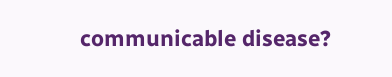communicable disease?